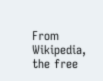From Wikipedia, the free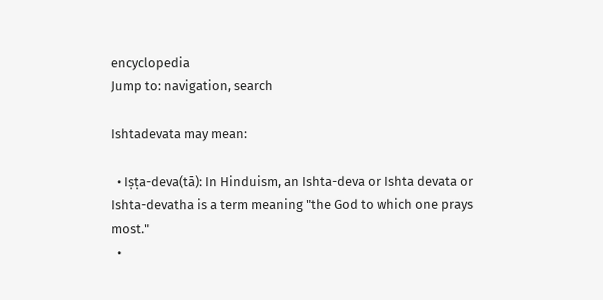encyclopedia
Jump to: navigation, search

Ishtadevata may mean:

  • Iṣṭa-deva(tā): In Hinduism, an Ishta-deva or Ishta devata or Ishta-devatha is a term meaning "the God to which one prays most."
  •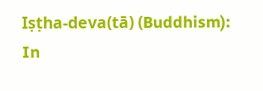Iṣṭha-deva(tā) (Buddhism): In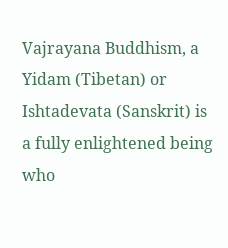Vajrayana Buddhism, a Yidam (Tibetan) or Ishtadevata (Sanskrit) is a fully enlightened being who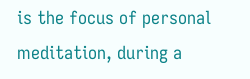is the focus of personal meditation, during a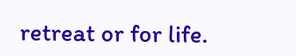retreat or for life.